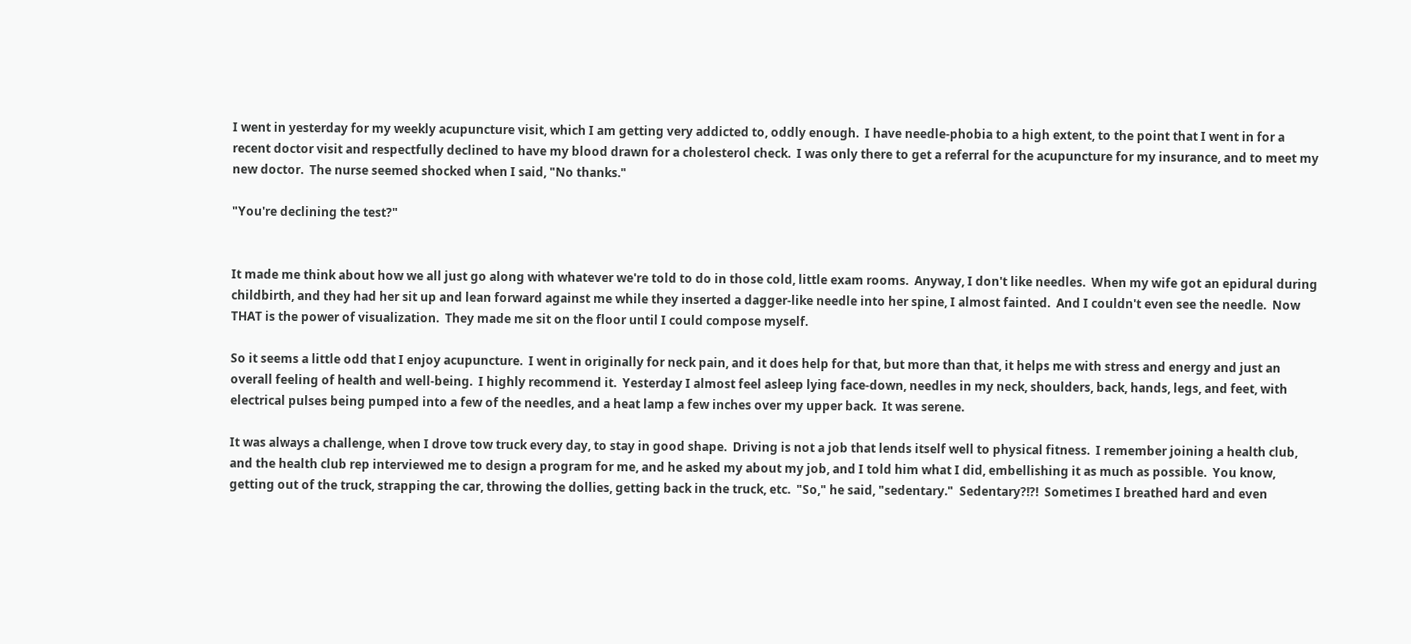I went in yesterday for my weekly acupuncture visit, which I am getting very addicted to, oddly enough.  I have needle-phobia to a high extent, to the point that I went in for a recent doctor visit and respectfully declined to have my blood drawn for a cholesterol check.  I was only there to get a referral for the acupuncture for my insurance, and to meet my new doctor.  The nurse seemed shocked when I said, "No thanks."

"You're declining the test?"


It made me think about how we all just go along with whatever we're told to do in those cold, little exam rooms.  Anyway, I don't like needles.  When my wife got an epidural during childbirth, and they had her sit up and lean forward against me while they inserted a dagger-like needle into her spine, I almost fainted.  And I couldn't even see the needle.  Now THAT is the power of visualization.  They made me sit on the floor until I could compose myself.

So it seems a little odd that I enjoy acupuncture.  I went in originally for neck pain, and it does help for that, but more than that, it helps me with stress and energy and just an overall feeling of health and well-being.  I highly recommend it.  Yesterday I almost feel asleep lying face-down, needles in my neck, shoulders, back, hands, legs, and feet, with electrical pulses being pumped into a few of the needles, and a heat lamp a few inches over my upper back.  It was serene.

It was always a challenge, when I drove tow truck every day, to stay in good shape.  Driving is not a job that lends itself well to physical fitness.  I remember joining a health club, and the health club rep interviewed me to design a program for me, and he asked my about my job, and I told him what I did, embellishing it as much as possible.  You know, getting out of the truck, strapping the car, throwing the dollies, getting back in the truck, etc.  "So," he said, "sedentary."  Sedentary?!?!  Sometimes I breathed hard and even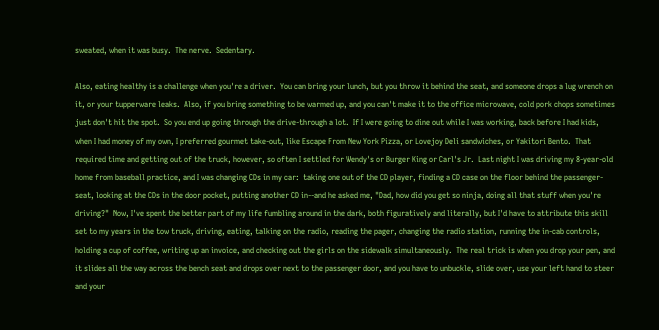sweated, when it was busy.  The nerve.  Sedentary.

Also, eating healthy is a challenge when you're a driver.  You can bring your lunch, but you throw it behind the seat, and someone drops a lug wrench on it, or your tupperware leaks.  Also, if you bring something to be warmed up, and you can't make it to the office microwave, cold pork chops sometimes just don't hit the spot.  So you end up going through the drive-through a lot.  If I were going to dine out while I was working, back before I had kids, when I had money of my own, I preferred gourmet take-out, like Escape From New York Pizza, or Lovejoy Deli sandwiches, or Yakitori Bento.  That required time and getting out of the truck, however, so often I settled for Wendy's or Burger King or Carl's Jr.  Last night I was driving my 8-year-old home from baseball practice, and I was changing CDs in my car:  taking one out of the CD player, finding a CD case on the floor behind the passenger-seat, looking at the CDs in the door pocket, putting another CD in--and he asked me, "Dad, how did you get so ninja, doing all that stuff when you're driving?"  Now, I've spent the better part of my life fumbling around in the dark, both figuratively and literally, but I'd have to attribute this skill set to my years in the tow truck, driving, eating, talking on the radio, reading the pager, changing the radio station, running the in-cab controls, holding a cup of coffee, writing up an invoice, and checking out the girls on the sidewalk simultaneously.  The real trick is when you drop your pen, and it slides all the way across the bench seat and drops over next to the passenger door, and you have to unbuckle, slide over, use your left hand to steer and your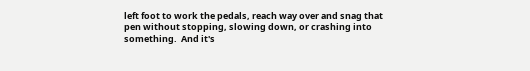left foot to work the pedals, reach way over and snag that pen without stopping, slowing down, or crashing into something.  And it's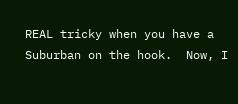REAL tricky when you have a Suburban on the hook.  Now, I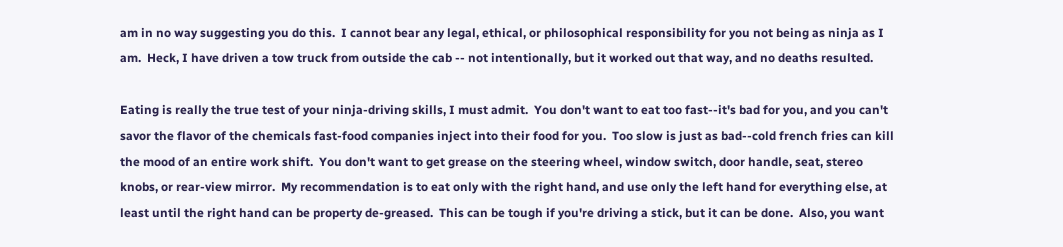am in no way suggesting you do this.  I cannot bear any legal, ethical, or philosophical responsibility for you not being as ninja as I am.  Heck, I have driven a tow truck from outside the cab -- not intentionally, but it worked out that way, and no deaths resulted.

Eating is really the true test of your ninja-driving skills, I must admit.  You don't want to eat too fast--it's bad for you, and you can't savor the flavor of the chemicals fast-food companies inject into their food for you.  Too slow is just as bad--cold french fries can kill the mood of an entire work shift.  You don't want to get grease on the steering wheel, window switch, door handle, seat, stereo knobs, or rear-view mirror.  My recommendation is to eat only with the right hand, and use only the left hand for everything else, at least until the right hand can be property de-greased.  This can be tough if you're driving a stick, but it can be done.  Also, you want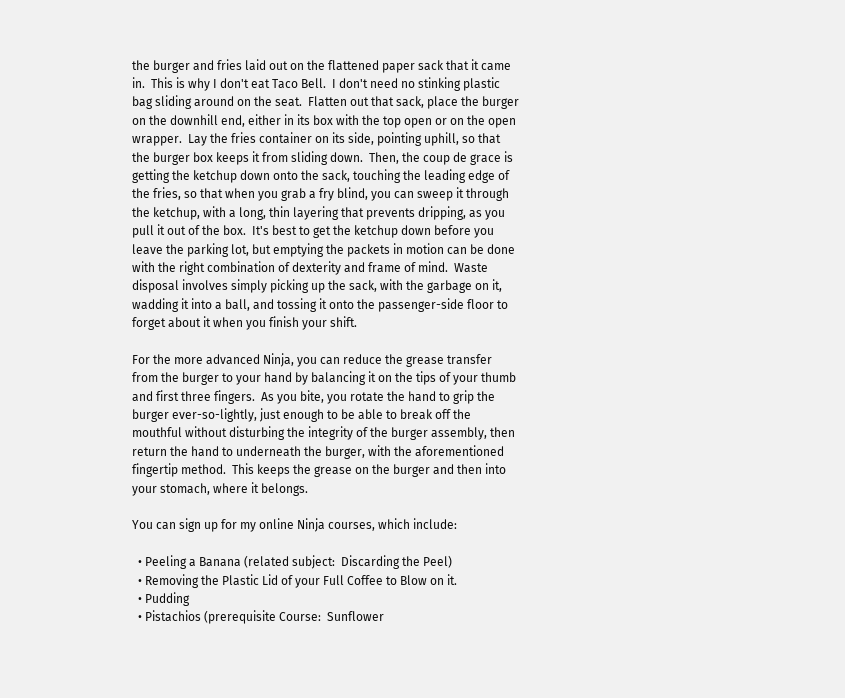the burger and fries laid out on the flattened paper sack that it came in.  This is why I don't eat Taco Bell.  I don't need no stinking plastic bag sliding around on the seat.  Flatten out that sack, place the burger on the downhill end, either in its box with the top open or on the open wrapper.  Lay the fries container on its side, pointing uphill, so that the burger box keeps it from sliding down.  Then, the coup de grace is getting the ketchup down onto the sack, touching the leading edge of the fries, so that when you grab a fry blind, you can sweep it through the ketchup, with a long, thin layering that prevents dripping, as you pull it out of the box.  It's best to get the ketchup down before you leave the parking lot, but emptying the packets in motion can be done with the right combination of dexterity and frame of mind.  Waste disposal involves simply picking up the sack, with the garbage on it, wadding it into a ball, and tossing it onto the passenger-side floor to forget about it when you finish your shift.

For the more advanced Ninja, you can reduce the grease transfer from the burger to your hand by balancing it on the tips of your thumb and first three fingers.  As you bite, you rotate the hand to grip the burger ever-so-lightly, just enough to be able to break off the mouthful without disturbing the integrity of the burger assembly, then return the hand to underneath the burger, with the aforementioned fingertip method.  This keeps the grease on the burger and then into your stomach, where it belongs.

You can sign up for my online Ninja courses, which include:

  • Peeling a Banana (related subject:  Discarding the Peel)
  • Removing the Plastic Lid of your Full Coffee to Blow on it.
  • Pudding
  • Pistachios (prerequisite Course:  Sunflower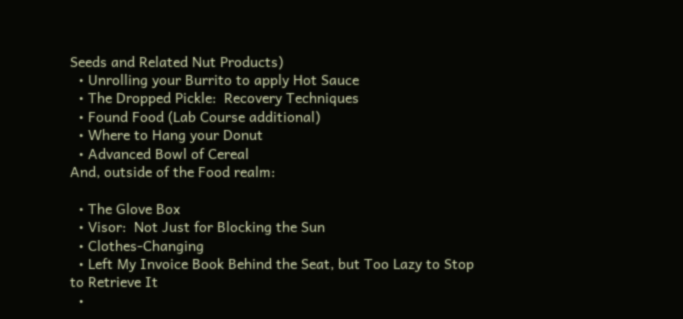Seeds and Related Nut Products)
  • Unrolling your Burrito to apply Hot Sauce
  • The Dropped Pickle:  Recovery Techniques
  • Found Food (Lab Course additional)
  • Where to Hang your Donut
  • Advanced Bowl of Cereal
And, outside of the Food realm:

  • The Glove Box
  • Visor:  Not Just for Blocking the Sun
  • Clothes-Changing
  • Left My Invoice Book Behind the Seat, but Too Lazy to Stop to Retrieve It
  •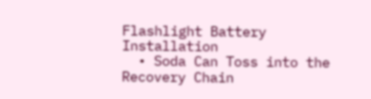Flashlight Battery Installation
  • Soda Can Toss into the Recovery Chain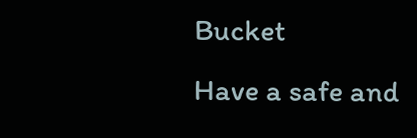Bucket
Have a safe and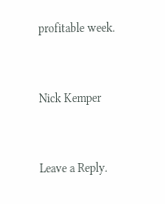profitable week.


Nick Kemper


Leave a Reply.